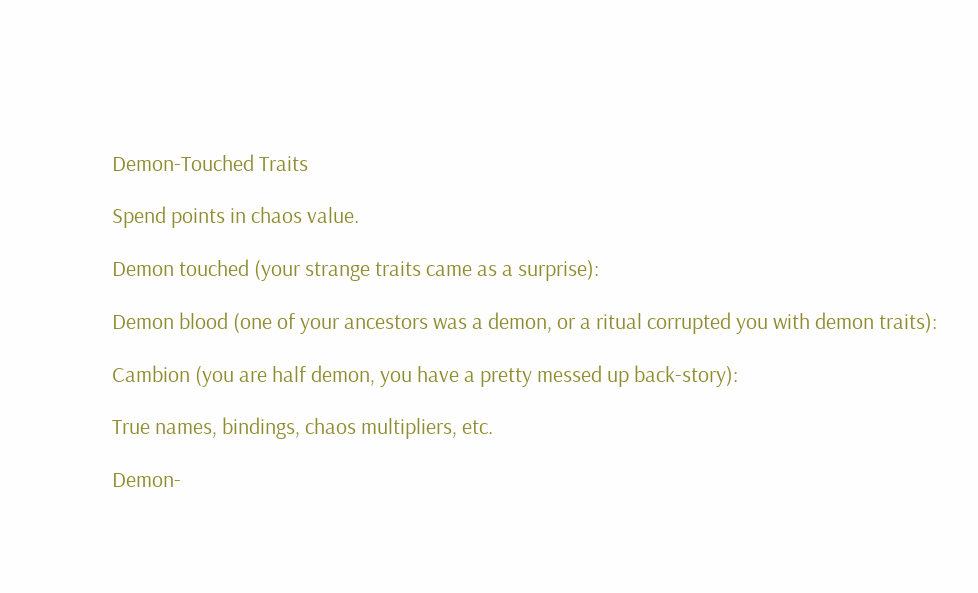Demon-Touched Traits

Spend points in chaos value.

Demon touched (your strange traits came as a surprise):

Demon blood (one of your ancestors was a demon, or a ritual corrupted you with demon traits):

Cambion (you are half demon, you have a pretty messed up back-story):

True names, bindings, chaos multipliers, etc.

Demon-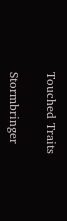Touched Traits

Stormbringer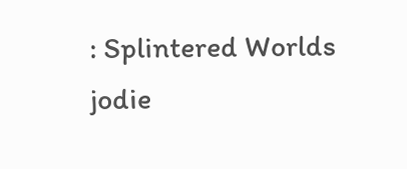: Splintered Worlds jodie